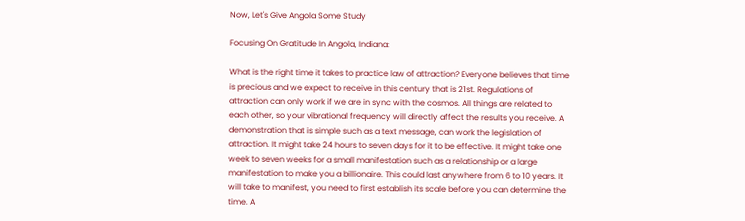Now, Let's Give Angola Some Study

Focusing On Gratitude In Angola, Indiana:

What is the right time it takes to practice law of attraction? Everyone believes that time is precious and we expect to receive in this century that is 21st. Regulations of attraction can only work if we are in sync with the cosmos. All things are related to each other, so your vibrational frequency will directly affect the results you receive. A demonstration that is simple such as a text message, can work the legislation of attraction. It might take 24 hours to seven days for it to be effective. It might take one week to seven weeks for a small manifestation such as a relationship or a large manifestation to make you a billionaire. This could last anywhere from 6 to 10 years. It will take to manifest, you need to first establish its scale before you can determine the time. A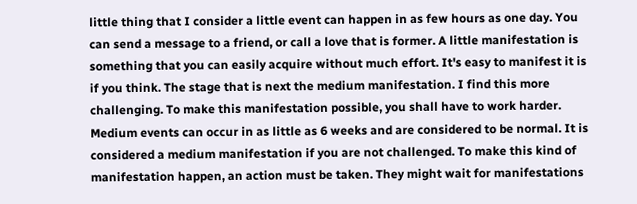little thing that I consider a little event can happen in as few hours as one day. You can send a message to a friend, or call a love that is former. A little manifestation is something that you can easily acquire without much effort. It's easy to manifest it is if you think. The stage that is next the medium manifestation. I find this more challenging. To make this manifestation possible, you shall have to work harder. Medium events can occur in as little as 6 weeks and are considered to be normal. It is considered a medium manifestation if you are not challenged. To make this kind of manifestation happen, an action must be taken. They might wait for manifestations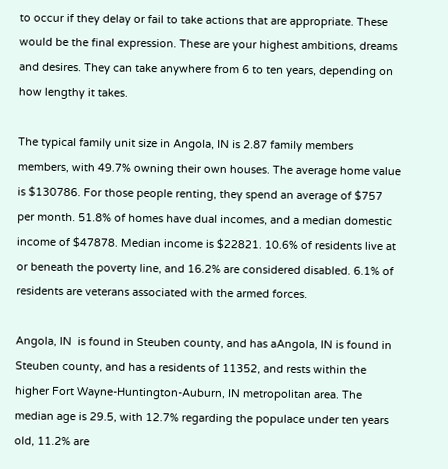to occur if they delay or fail to take actions that are appropriate. These would be the final expression. These are your highest ambitions, dreams and desires. They can take anywhere from 6 to ten years, depending on how lengthy it takes.

The typical family unit size in Angola, IN is 2.87 family members members, with 49.7% owning their own houses. The average home value is $130786. For those people renting, they spend an average of $757 per month. 51.8% of homes have dual incomes, and a median domestic income of $47878. Median income is $22821. 10.6% of residents live at or beneath the poverty line, and 16.2% are considered disabled. 6.1% of residents are veterans associated with the armed forces.

Angola, IN  is found in Steuben county, and has aAngola, IN is found in Steuben county, and has a residents of 11352, and rests within the higher Fort Wayne-Huntington-Auburn, IN metropolitan area. The median age is 29.5, with 12.7% regarding the populace under ten years old, 11.2% are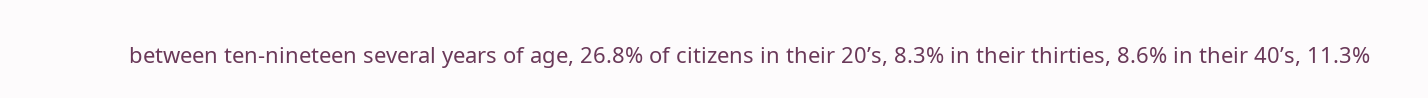between ten-nineteen several years of age, 26.8% of citizens in their 20’s, 8.3% in their thirties, 8.6% in their 40’s, 11.3%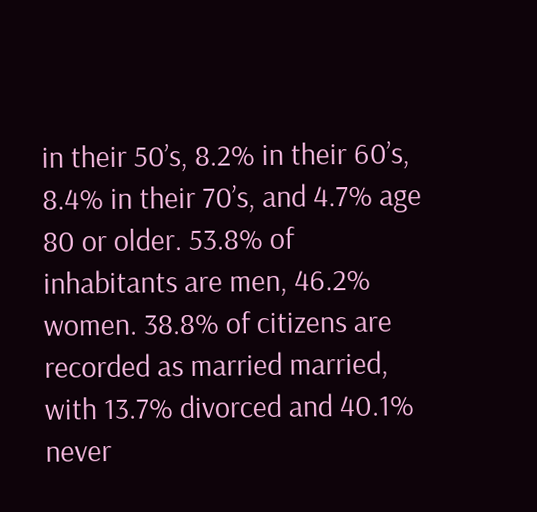in their 50’s, 8.2% in their 60’s, 8.4% in their 70’s, and 4.7% age 80 or older. 53.8% of inhabitants are men, 46.2% women. 38.8% of citizens are recorded as married married, with 13.7% divorced and 40.1% never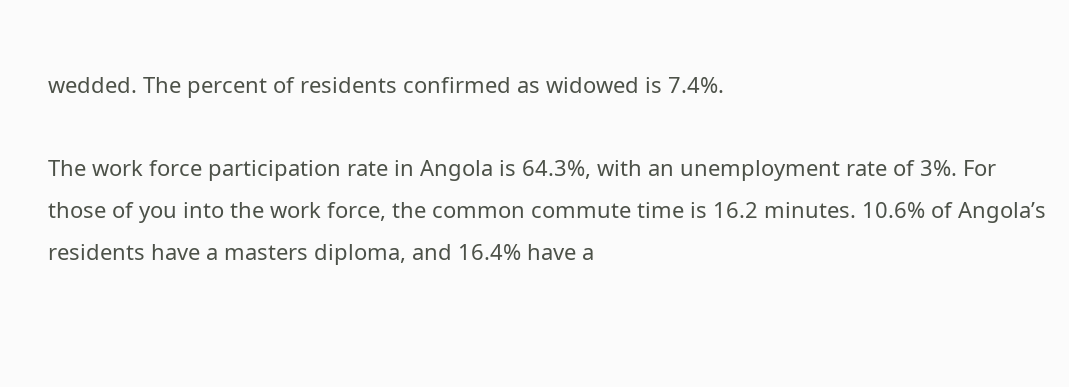wedded. The percent of residents confirmed as widowed is 7.4%.

The work force participation rate in Angola is 64.3%, with an unemployment rate of 3%. For those of you into the work force, the common commute time is 16.2 minutes. 10.6% of Angola’s residents have a masters diploma, and 16.4% have a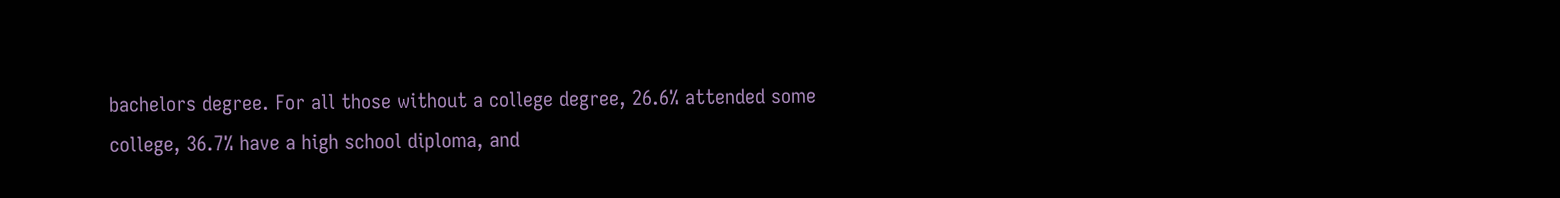bachelors degree. For all those without a college degree, 26.6% attended some college, 36.7% have a high school diploma, and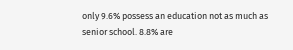only 9.6% possess an education not as much as senior school. 8.8% are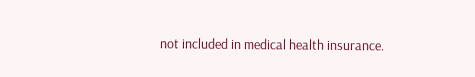not included in medical health insurance.